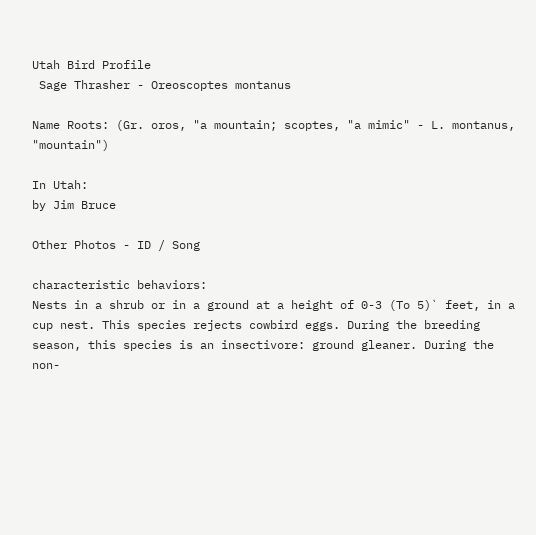Utah Bird Profile
 Sage Thrasher - Oreoscoptes montanus

Name Roots: (Gr. oros, "a mountain; scoptes, "a mimic" - L. montanus, "mountain")

In Utah:
by Jim Bruce

Other Photos - ID / Song

characteristic behaviors:
Nests in a shrub or in a ground at a height of 0-3 (To 5)` feet, in a cup nest. This species rejects cowbird eggs. During the breeding season, this species is an insectivore: ground gleaner. During the non-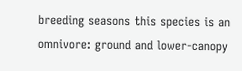breeding seasons this species is an omnivore: ground and lower-canopy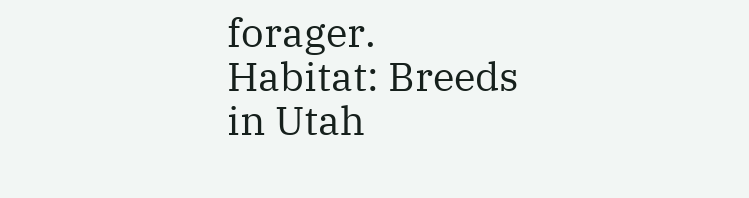forager.
Habitat: Breeds in Utah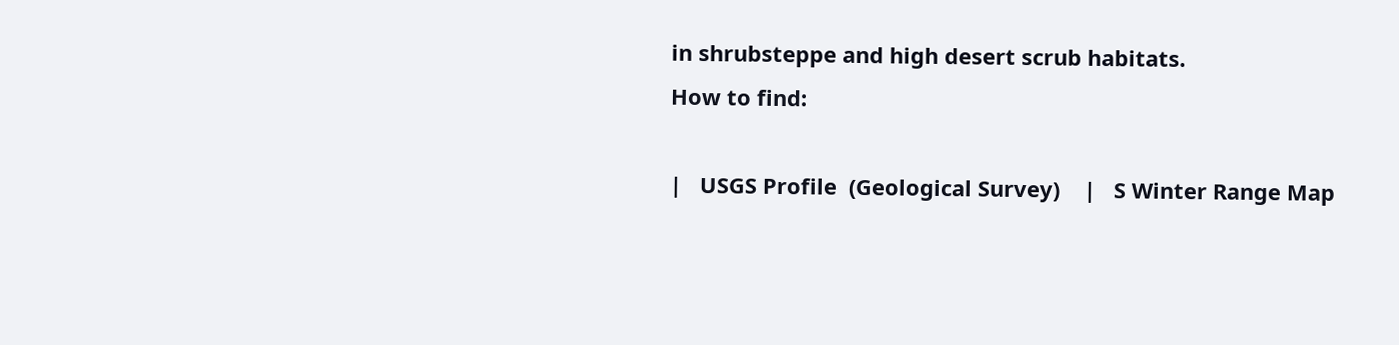in shrubsteppe and high desert scrub habitats.
How to find:

|   USGS Profile  (Geological Survey)    |   S Winter Range Map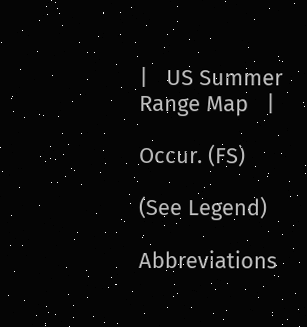|   US Summer Range Map   |

Occur. (FS)

(See Legend)

Abbreviations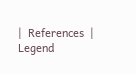|  References  |  Legend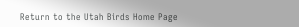Return to the Utah Birds Home Page